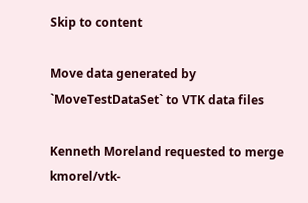Skip to content

Move data generated by `MoveTestDataSet` to VTK data files

Kenneth Moreland requested to merge kmorel/vtk-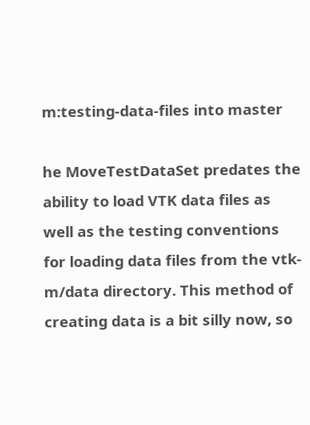m:testing-data-files into master

he MoveTestDataSet predates the ability to load VTK data files as well as the testing conventions for loading data files from the vtk-m/data directory. This method of creating data is a bit silly now, so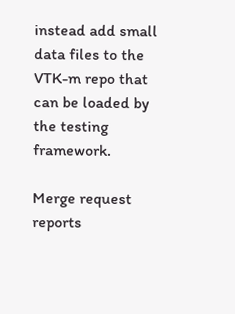instead add small data files to the VTK-m repo that can be loaded by the testing framework.

Merge request reports